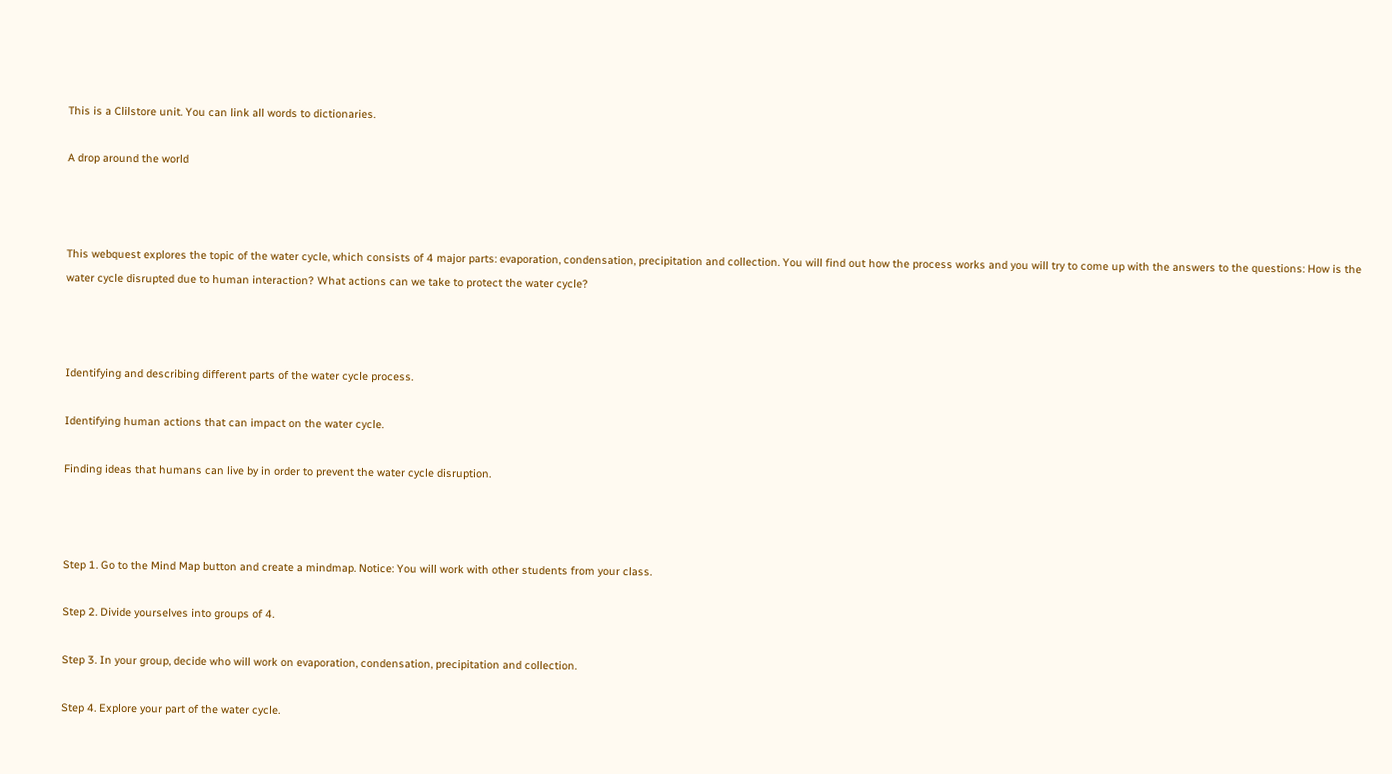This is a Clilstore unit. You can link all words to dictionaries.

A drop around the world



This webquest explores the topic of the water cycle, which consists of 4 major parts: evaporation, condensation, precipitation and collection. You will find out how the process works and you will try to come up with the answers to the questions: How is the water cycle disrupted due to human interaction? What actions can we take to protect the water cycle?



Identifying and describing different parts of the water cycle process.

Identifying human actions that can impact on the water cycle.

Finding ideas that humans can live by in order to prevent the water cycle disruption.



Step 1. Go to the Mind Map button and create a mindmap. Notice: You will work with other students from your class.

Step 2. Divide yourselves into groups of 4.

Step 3. In your group, decide who will work on evaporation, condensation, precipitation and collection.

Step 4. Explore your part of the water cycle.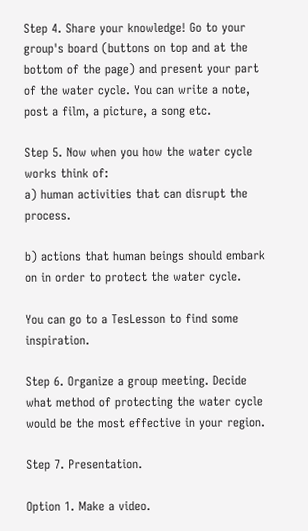Step 4. Share your knowledge! Go to your group's board (buttons on top and at the bottom of the page) and present your part of the water cycle. You can write a note, post a film, a picture, a song etc.

Step 5. Now when you how the water cycle works think of:
a) human activities that can disrupt the process.

b) actions that human beings should embark on in order to protect the water cycle.

You can go to a TesLesson to find some inspiration.

Step 6. Organize a group meeting. Decide what method of protecting the water cycle would be the most effective in your region.

Step 7. Presentation.

Option 1. Make a video.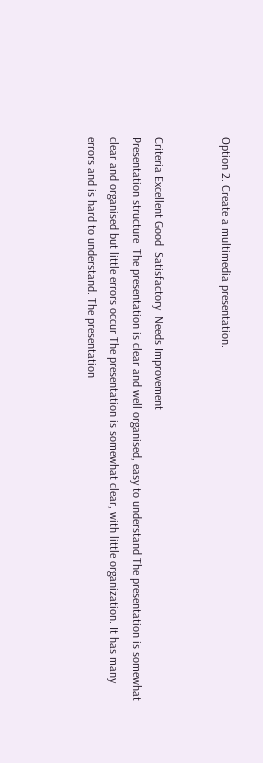Option 2. Create a multimedia presentation.


Criteria Excellent Good  Satisfactory  Needs Improvement
Presentation structure  The presentation is clear and well organised, easy to understand The presentation is somewhat clear and organised but little errors occur The presentation is somewhat clear, with little organization. It has many errors and is hard to understand. The presentation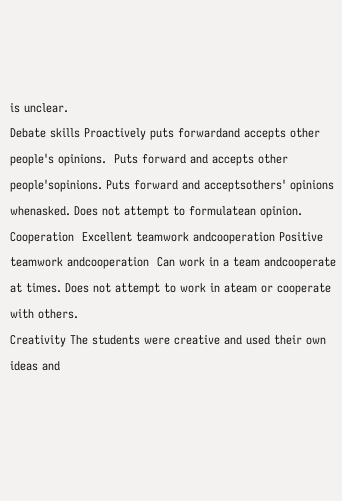is unclear.
Debate skills Proactively puts forwardand accepts other people's opinions.  Puts forward and accepts other people'sopinions. Puts forward and acceptsothers' opinions whenasked. Does not attempt to formulatean opinion.
Cooperation  Excellent teamwork andcooperation Positive teamwork andcooperation  Can work in a team andcooperate at times. Does not attempt to work in ateam or cooperate with others.
Creativity The students were creative and used their own ideas and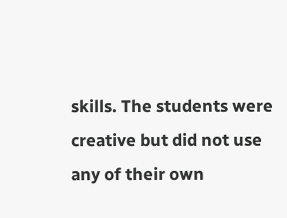skills. The students were creative but did not use any of their own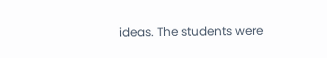ideas. The students were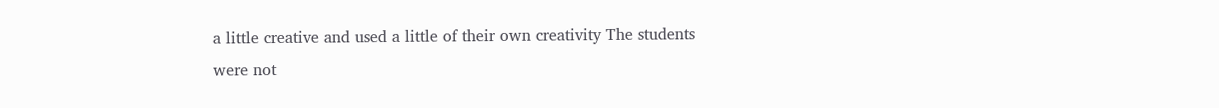a little creative and used a little of their own creativity The students were not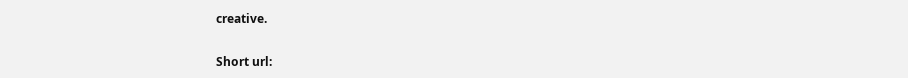creative.

Short url: